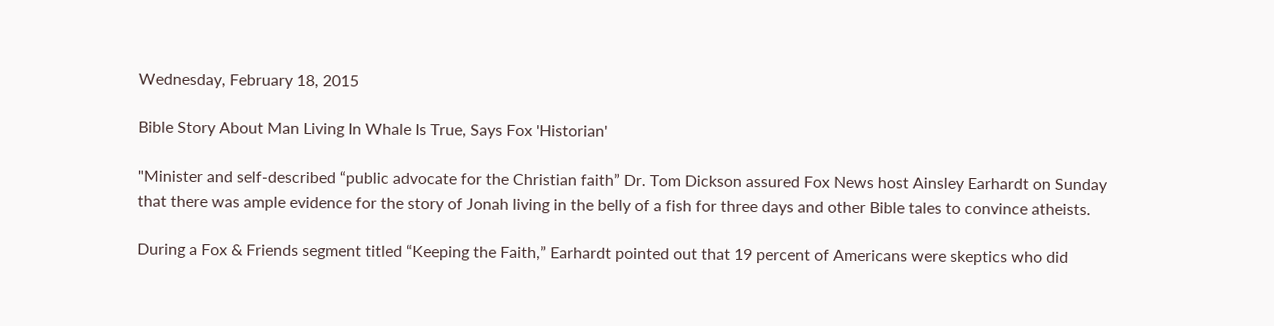Wednesday, February 18, 2015

Bible Story About Man Living In Whale Is True, Says Fox 'Historian'

"Minister and self-described “public advocate for the Christian faith” Dr. Tom Dickson assured Fox News host Ainsley Earhardt on Sunday that there was ample evidence for the story of Jonah living in the belly of a fish for three days and other Bible tales to convince atheists.

During a Fox & Friends segment titled “Keeping the Faith,” Earhardt pointed out that 19 percent of Americans were skeptics who did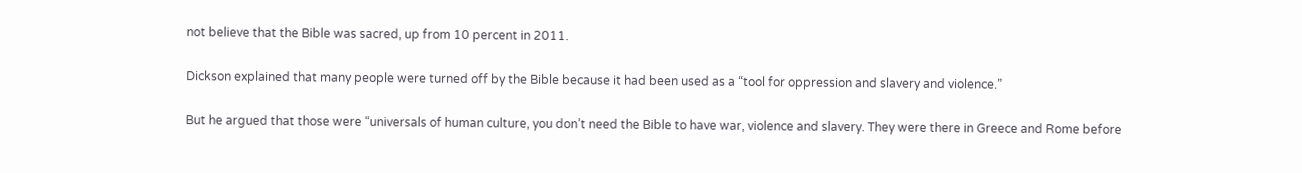not believe that the Bible was sacred, up from 10 percent in 2011.

Dickson explained that many people were turned off by the Bible because it had been used as a “tool for oppression and slavery and violence.”

But he argued that those were “universals of human culture, you don’t need the Bible to have war, violence and slavery. They were there in Greece and Rome before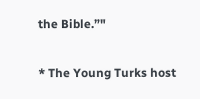the Bible.”"

* The Young Turks host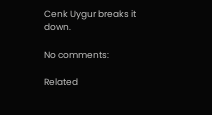Cenk Uygur breaks it down.

No comments:

Related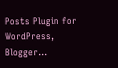Posts Plugin for WordPress, Blogger...